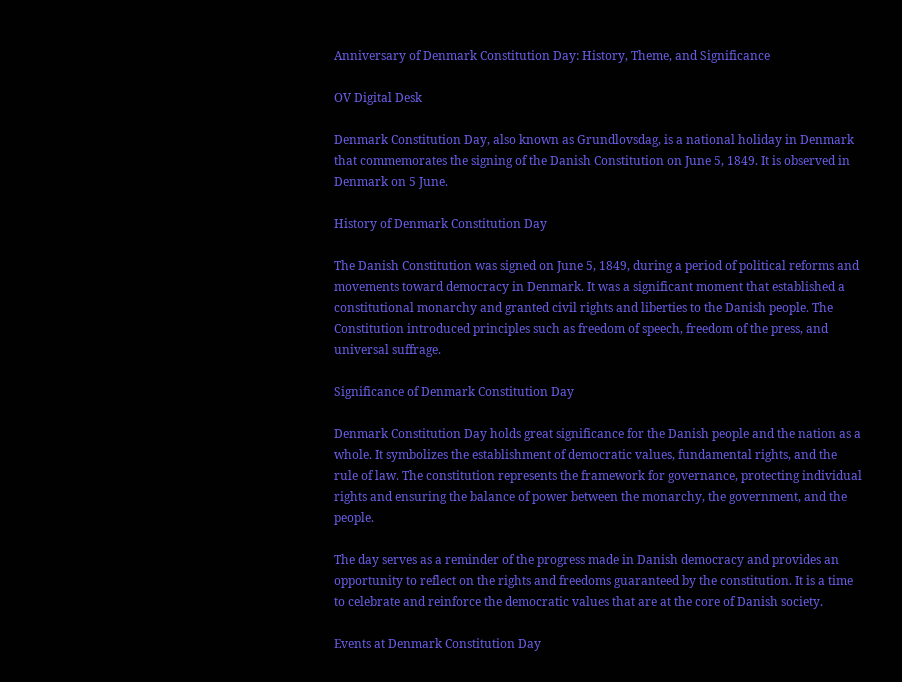Anniversary of Denmark Constitution Day: History, Theme, and Significance

OV Digital Desk

Denmark Constitution Day, also known as Grundlovsdag, is a national holiday in Denmark that commemorates the signing of the Danish Constitution on June 5, 1849. It is observed in Denmark on 5 June.

History of Denmark Constitution Day

The Danish Constitution was signed on June 5, 1849, during a period of political reforms and movements toward democracy in Denmark. It was a significant moment that established a constitutional monarchy and granted civil rights and liberties to the Danish people. The Constitution introduced principles such as freedom of speech, freedom of the press, and universal suffrage.

Significance of Denmark Constitution Day

Denmark Constitution Day holds great significance for the Danish people and the nation as a whole. It symbolizes the establishment of democratic values, fundamental rights, and the rule of law. The constitution represents the framework for governance, protecting individual rights and ensuring the balance of power between the monarchy, the government, and the people.

The day serves as a reminder of the progress made in Danish democracy and provides an opportunity to reflect on the rights and freedoms guaranteed by the constitution. It is a time to celebrate and reinforce the democratic values that are at the core of Danish society.

Events at Denmark Constitution Day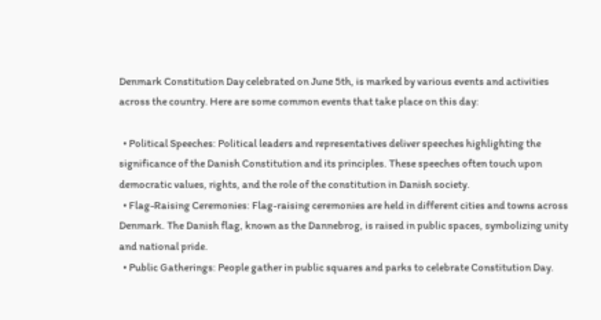Denmark Constitution Day celebrated on June 5th, is marked by various events and activities across the country. Here are some common events that take place on this day:

  • Political Speeches: Political leaders and representatives deliver speeches highlighting the significance of the Danish Constitution and its principles. These speeches often touch upon democratic values, rights, and the role of the constitution in Danish society.
  • Flag-Raising Ceremonies: Flag-raising ceremonies are held in different cities and towns across Denmark. The Danish flag, known as the Dannebrog, is raised in public spaces, symbolizing unity and national pride.
  • Public Gatherings: People gather in public squares and parks to celebrate Constitution Day.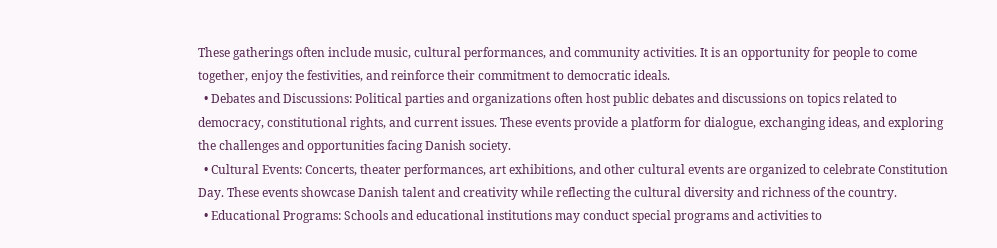These gatherings often include music, cultural performances, and community activities. It is an opportunity for people to come together, enjoy the festivities, and reinforce their commitment to democratic ideals.
  • Debates and Discussions: Political parties and organizations often host public debates and discussions on topics related to democracy, constitutional rights, and current issues. These events provide a platform for dialogue, exchanging ideas, and exploring the challenges and opportunities facing Danish society.
  • Cultural Events: Concerts, theater performances, art exhibitions, and other cultural events are organized to celebrate Constitution Day. These events showcase Danish talent and creativity while reflecting the cultural diversity and richness of the country.
  • Educational Programs: Schools and educational institutions may conduct special programs and activities to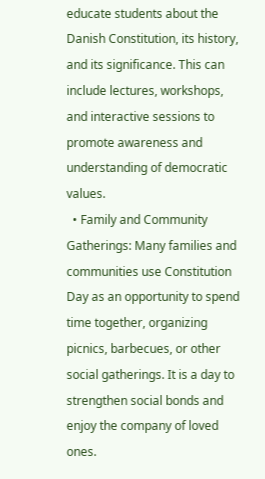educate students about the Danish Constitution, its history, and its significance. This can include lectures, workshops, and interactive sessions to promote awareness and understanding of democratic values.
  • Family and Community Gatherings: Many families and communities use Constitution Day as an opportunity to spend time together, organizing picnics, barbecues, or other social gatherings. It is a day to strengthen social bonds and enjoy the company of loved ones.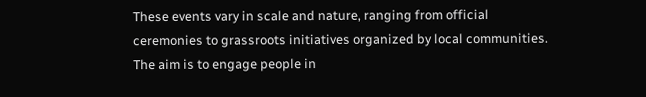These events vary in scale and nature, ranging from official ceremonies to grassroots initiatives organized by local communities. The aim is to engage people in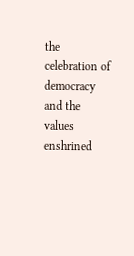the celebration of democracy and the values enshrined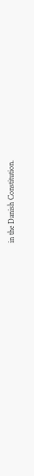in the Danish Constitution.